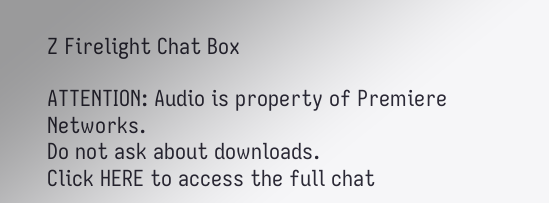Z Firelight Chat Box

ATTENTION: Audio is property of Premiere Networks.
Do not ask about downloads.
Click HERE to access the full chat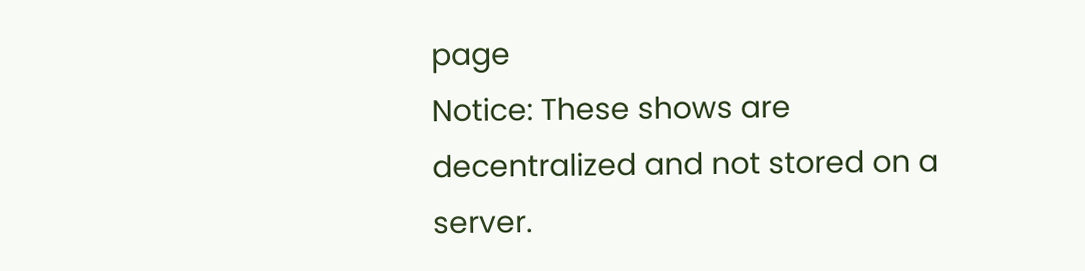page
Notice: These shows are decentralized and not stored on a server.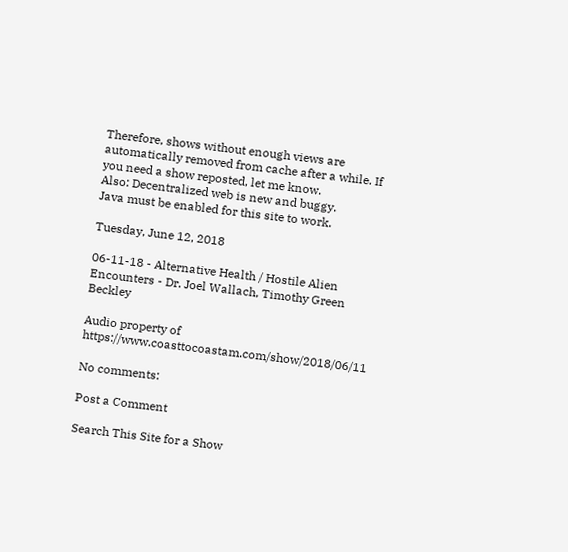Therefore, shows without enough views are automatically removed from cache after a while. If you need a show reposted, let me know.
Also: Decentralized web is new and buggy.
Java must be enabled for this site to work.

Tuesday, June 12, 2018

06-11-18 - Alternative Health / Hostile Alien Encounters - Dr. Joel Wallach, Timothy Green Beckley

Audio property of https://www.coasttocoastam.com/show/2018/06/11

No comments:

Post a Comment

Search This Site for a Show